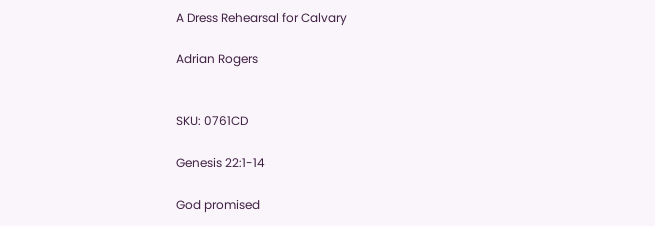A Dress Rehearsal for Calvary

Adrian Rogers


SKU: 0761CD

Genesis 22:1-14

God promised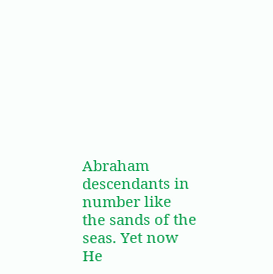Abraham descendants in number like the sands of the seas. Yet now He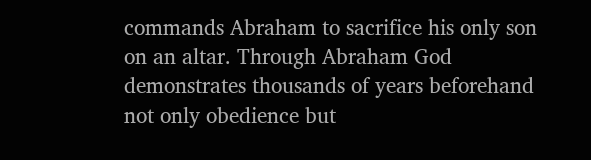commands Abraham to sacrifice his only son on an altar. Through Abraham God demonstrates thousands of years beforehand not only obedience but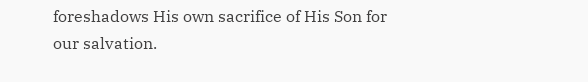foreshadows His own sacrifice of His Son for our salvation.